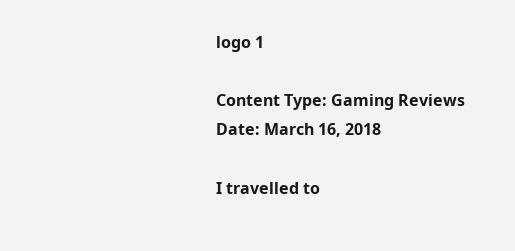logo 1

Content Type: Gaming Reviews
Date: March 16, 2018

I travelled to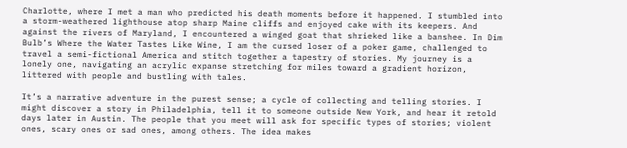Charlotte, where I met a man who predicted his death moments before it happened. I stumbled into a storm-weathered lighthouse atop sharp Maine cliffs and enjoyed cake with its keepers. And against the rivers of Maryland, I encountered a winged goat that shrieked like a banshee. In Dim Bulb’s Where the Water Tastes Like Wine, I am the cursed loser of a poker game, challenged to travel a semi-fictional America and stitch together a tapestry of stories. My journey is a lonely one, navigating an acrylic expanse stretching for miles toward a gradient horizon, littered with people and bustling with tales.

It’s a narrative adventure in the purest sense; a cycle of collecting and telling stories. I might discover a story in Philadelphia, tell it to someone outside New York, and hear it retold days later in Austin. The people that you meet will ask for specific types of stories; violent ones, scary ones or sad ones, among others. The idea makes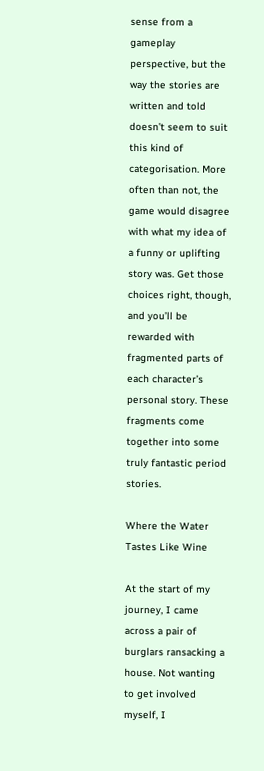sense from a gameplay perspective, but the way the stories are written and told doesn’t seem to suit this kind of categorisation. More often than not, the game would disagree with what my idea of a funny or uplifting story was. Get those choices right, though, and you’ll be rewarded with fragmented parts of each character’s personal story. These fragments come together into some truly fantastic period stories.

Where the Water Tastes Like Wine

At the start of my journey, I came across a pair of burglars ransacking a house. Not wanting to get involved myself, I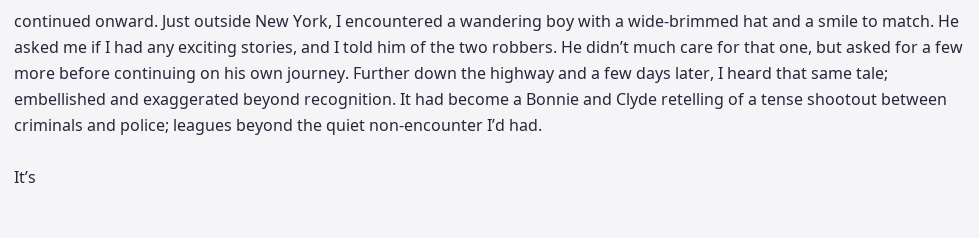continued onward. Just outside New York, I encountered a wandering boy with a wide-brimmed hat and a smile to match. He asked me if I had any exciting stories, and I told him of the two robbers. He didn’t much care for that one, but asked for a few more before continuing on his own journey. Further down the highway and a few days later, I heard that same tale; embellished and exaggerated beyond recognition. It had become a Bonnie and Clyde retelling of a tense shootout between criminals and police; leagues beyond the quiet non-encounter I’d had.

It’s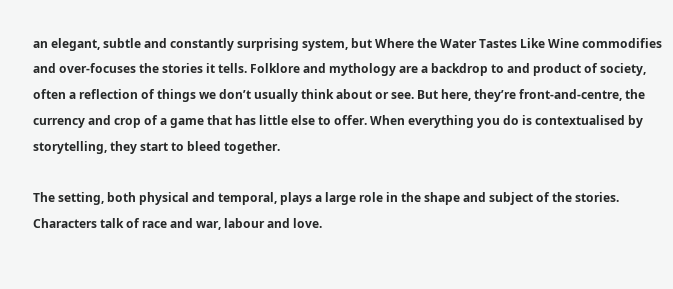an elegant, subtle and constantly surprising system, but Where the Water Tastes Like Wine commodifies and over-focuses the stories it tells. Folklore and mythology are a backdrop to and product of society, often a reflection of things we don’t usually think about or see. But here, they’re front-and-centre, the currency and crop of a game that has little else to offer. When everything you do is contextualised by storytelling, they start to bleed together.

The setting, both physical and temporal, plays a large role in the shape and subject of the stories. Characters talk of race and war, labour and love.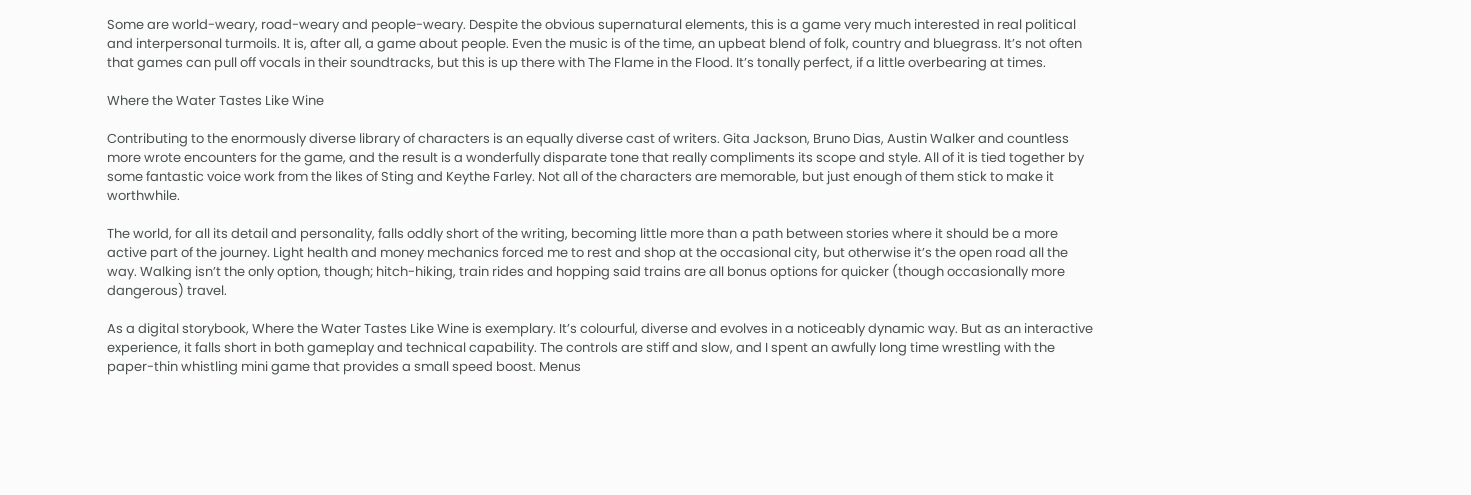Some are world-weary, road-weary and people-weary. Despite the obvious supernatural elements, this is a game very much interested in real political and interpersonal turmoils. It is, after all, a game about people. Even the music is of the time, an upbeat blend of folk, country and bluegrass. It’s not often that games can pull off vocals in their soundtracks, but this is up there with The Flame in the Flood. It’s tonally perfect, if a little overbearing at times.

Where the Water Tastes Like Wine

Contributing to the enormously diverse library of characters is an equally diverse cast of writers. Gita Jackson, Bruno Dias, Austin Walker and countless more wrote encounters for the game, and the result is a wonderfully disparate tone that really compliments its scope and style. All of it is tied together by some fantastic voice work from the likes of Sting and Keythe Farley. Not all of the characters are memorable, but just enough of them stick to make it worthwhile.

The world, for all its detail and personality, falls oddly short of the writing, becoming little more than a path between stories where it should be a more active part of the journey. Light health and money mechanics forced me to rest and shop at the occasional city, but otherwise it’s the open road all the way. Walking isn’t the only option, though; hitch-hiking, train rides and hopping said trains are all bonus options for quicker (though occasionally more dangerous) travel.

As a digital storybook, Where the Water Tastes Like Wine is exemplary. It’s colourful, diverse and evolves in a noticeably dynamic way. But as an interactive experience, it falls short in both gameplay and technical capability. The controls are stiff and slow, and I spent an awfully long time wrestling with the paper-thin whistling mini game that provides a small speed boost. Menus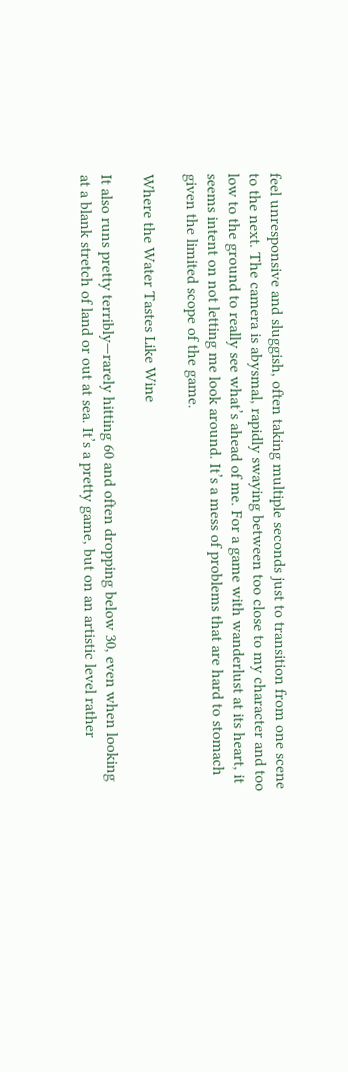feel unresponsive and sluggish, often taking multiple seconds just to transition from one scene to the next. The camera is abysmal, rapidly swaying between too close to my character and too low to the ground to really see what’s ahead of me. For a game with wanderlust at its heart, it seems intent on not letting me look around. It’s a mess of problems that are hard to stomach given the limited scope of the game.

Where the Water Tastes Like Wine

It also runs pretty terribly—rarely hitting 60 and often dropping below 30, even when looking at a blank stretch of land or out at sea. It’s a pretty game, but on an artistic level rather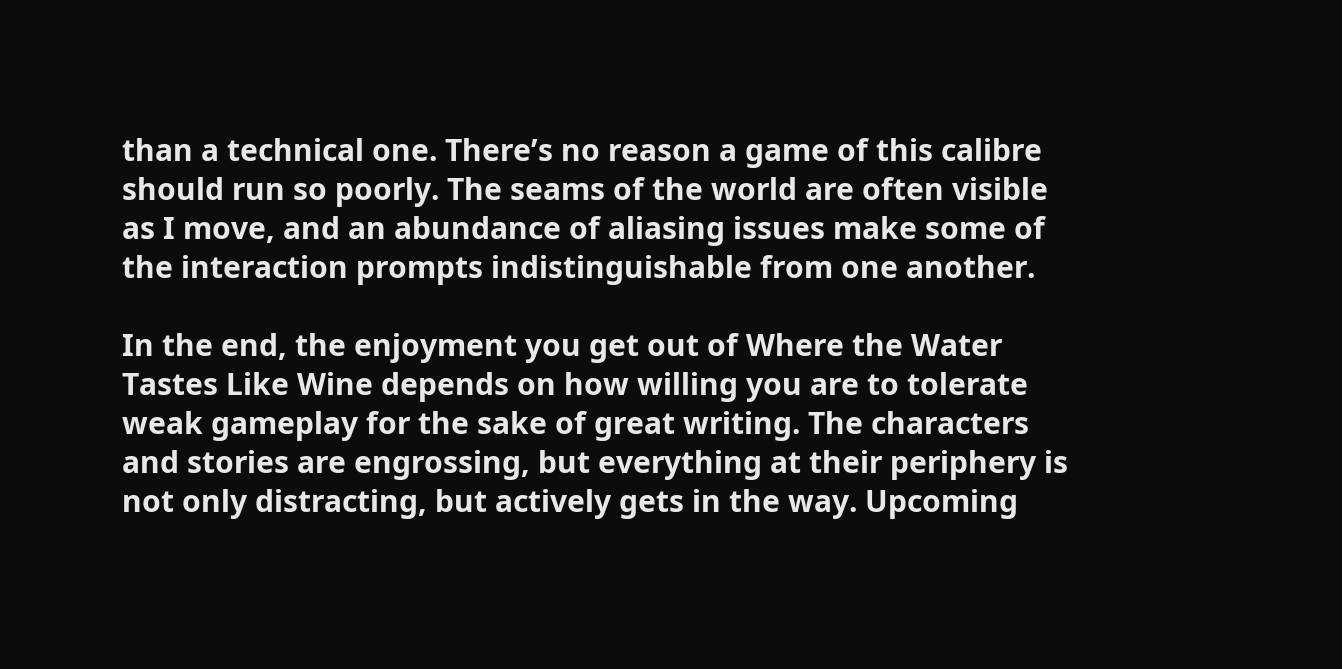than a technical one. There’s no reason a game of this calibre should run so poorly. The seams of the world are often visible as I move, and an abundance of aliasing issues make some of the interaction prompts indistinguishable from one another.

In the end, the enjoyment you get out of Where the Water Tastes Like Wine depends on how willing you are to tolerate weak gameplay for the sake of great writing. The characters and stories are engrossing, but everything at their periphery is not only distracting, but actively gets in the way. Upcoming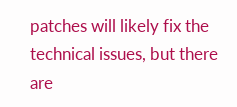patches will likely fix the technical issues, but there are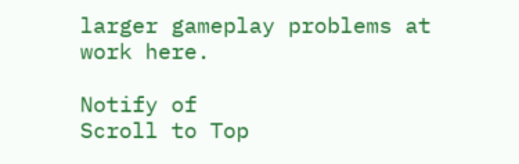larger gameplay problems at work here.

Notify of
Scroll to Top